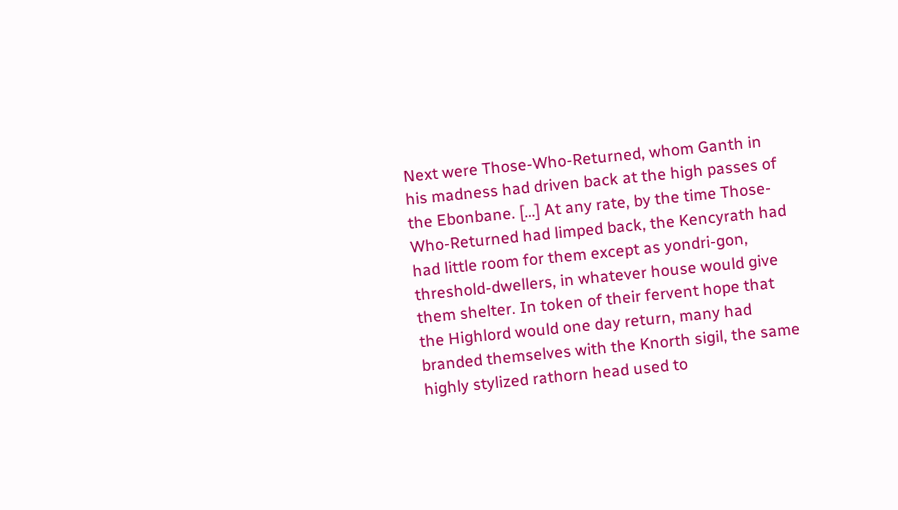Next were Those-Who-Returned, whom Ganth in his madness had driven back at the high passes of the Ebonbane. […] At any rate, by the time Those-Who-Returned had limped back, the Kencyrath had had little room for them except as yondri-gon, threshold-dwellers, in whatever house would give them shelter. In token of their fervent hope that the Highlord would one day return, many had branded themselves with the Knorth sigil, the same highly stylized rathorn head used to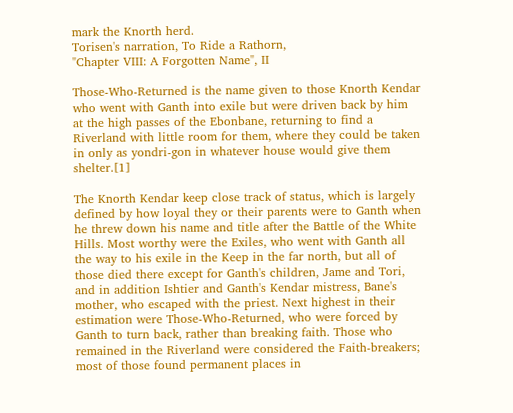mark the Knorth herd.
Torisen's narration, To Ride a Rathorn,
"Chapter VIII: A Forgotten Name", II

Those-Who-Returned is the name given to those Knorth Kendar who went with Ganth into exile but were driven back by him at the high passes of the Ebonbane, returning to find a Riverland with little room for them, where they could be taken in only as yondri-gon in whatever house would give them shelter.[1]

The Knorth Kendar keep close track of status, which is largely defined by how loyal they or their parents were to Ganth when he threw down his name and title after the Battle of the White Hills. Most worthy were the Exiles, who went with Ganth all the way to his exile in the Keep in the far north, but all of those died there except for Ganth's children, Jame and Tori, and in addition Ishtier and Ganth's Kendar mistress, Bane's mother, who escaped with the priest. Next highest in their estimation were Those-Who-Returned, who were forced by Ganth to turn back, rather than breaking faith. Those who remained in the Riverland were considered the Faith-breakers; most of those found permanent places in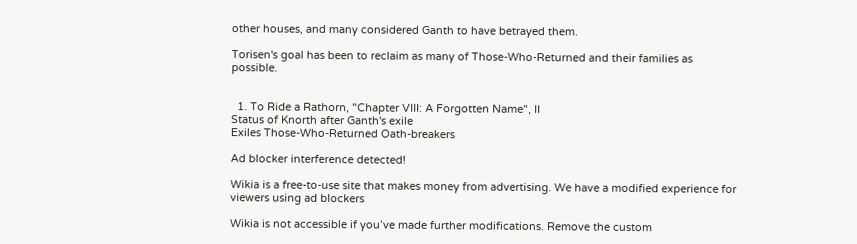other houses, and many considered Ganth to have betrayed them.

Torisen's goal has been to reclaim as many of Those-Who-Returned and their families as possible.


  1. To Ride a Rathorn, "Chapter VIII: A Forgotten Name", II
Status of Knorth after Ganth's exile
Exiles Those-Who-Returned Oath-breakers

Ad blocker interference detected!

Wikia is a free-to-use site that makes money from advertising. We have a modified experience for viewers using ad blockers

Wikia is not accessible if you’ve made further modifications. Remove the custom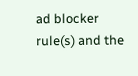ad blocker rule(s) and the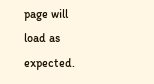page will load as expected.